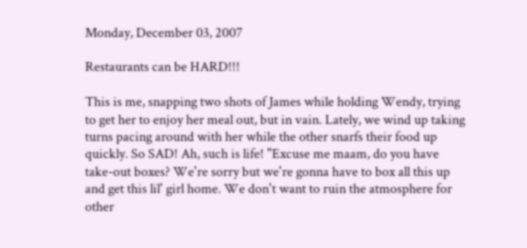Monday, December 03, 2007

Restaurants can be HARD!!!

This is me, snapping two shots of James while holding Wendy, trying to get her to enjoy her meal out, but in vain. Lately, we wind up taking turns pacing around with her while the other snarfs their food up quickly. So SAD! Ah, such is life! "Excuse me maam, do you have take-out boxes? We're sorry but we're gonna have to box all this up and get this lil' girl home. We don't want to ruin the atmosphere for other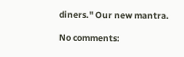diners." Our new mantra.

No comments: